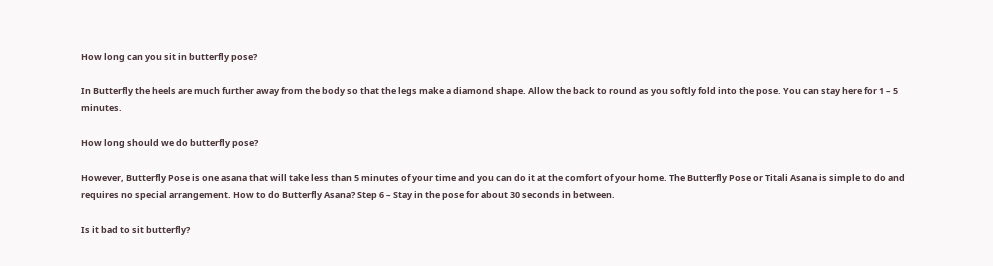How long can you sit in butterfly pose?

In Butterfly the heels are much further away from the body so that the legs make a diamond shape. Allow the back to round as you softly fold into the pose. You can stay here for 1 – 5 minutes.

How long should we do butterfly pose?

However, Butterfly Pose is one asana that will take less than 5 minutes of your time and you can do it at the comfort of your home. The Butterfly Pose or Titali Asana is simple to do and requires no special arrangement. How to do Butterfly Asana? Step 6 – Stay in the pose for about 30 seconds in between.

Is it bad to sit butterfly?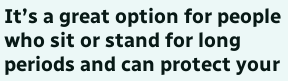It’s a great option for people who sit or stand for long periods and can protect your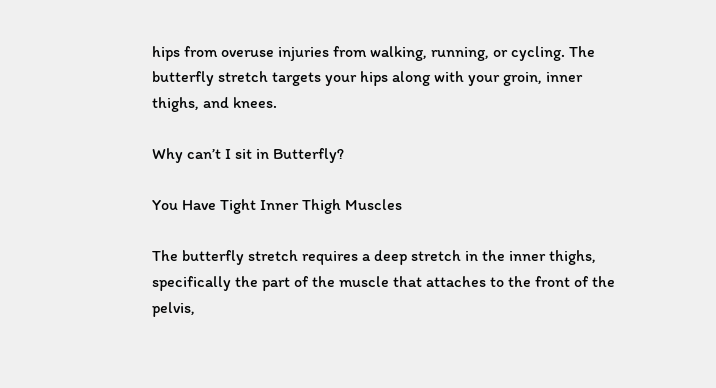hips from overuse injuries from walking, running, or cycling. The butterfly stretch targets your hips along with your groin, inner thighs, and knees.

Why can’t I sit in Butterfly?

You Have Tight Inner Thigh Muscles

The butterfly stretch requires a deep stretch in the inner thighs, specifically the part of the muscle that attaches to the front of the pelvis,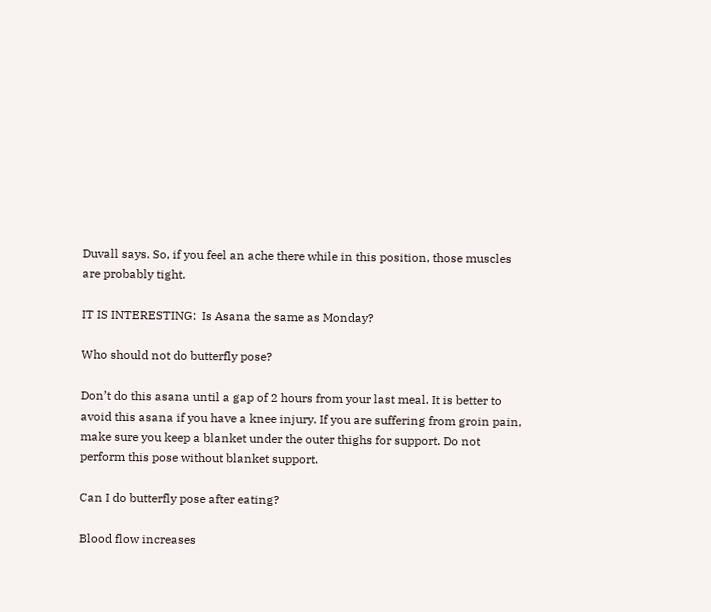Duvall says. So, if you feel an ache there while in this position, those muscles are probably tight.

IT IS INTERESTING:  Is Asana the same as Monday?

Who should not do butterfly pose?

Don’t do this asana until a gap of 2 hours from your last meal. It is better to avoid this asana if you have a knee injury. If you are suffering from groin pain, make sure you keep a blanket under the outer thighs for support. Do not perform this pose without blanket support.

Can I do butterfly pose after eating?

Blood flow increases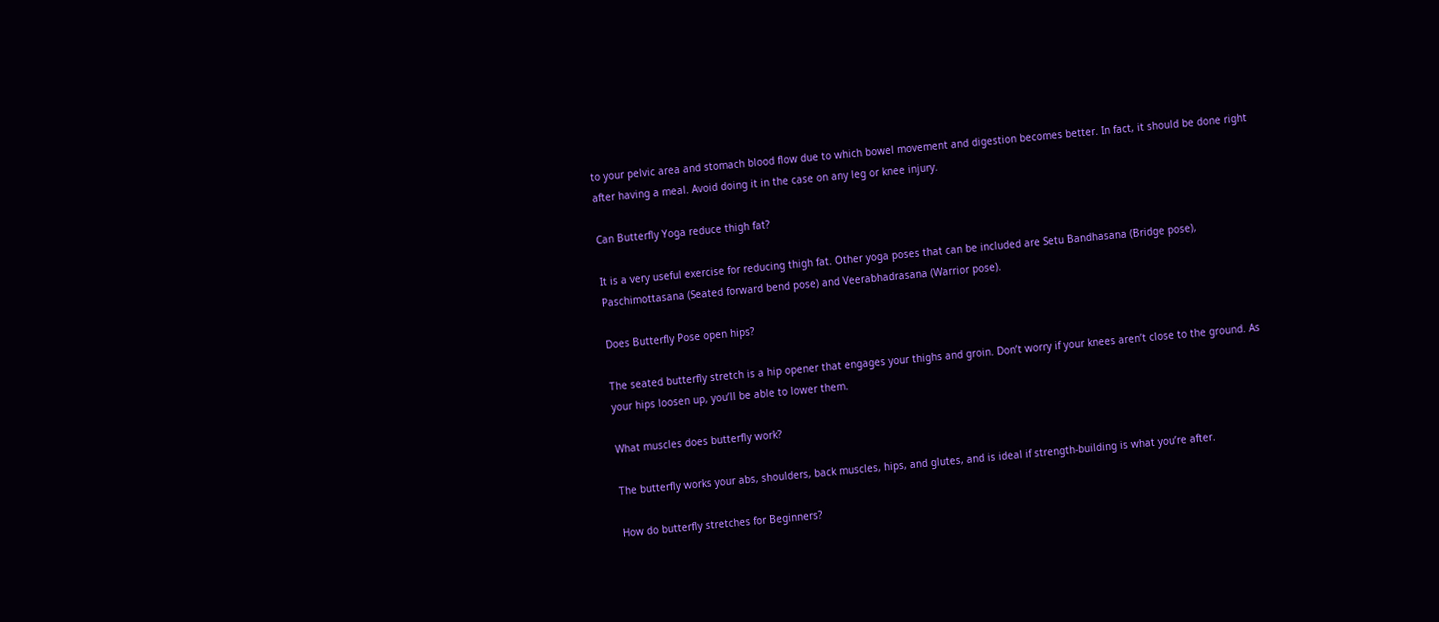to your pelvic area and stomach blood flow due to which bowel movement and digestion becomes better. In fact, it should be done right after having a meal. Avoid doing it in the case on any leg or knee injury.

Can Butterfly Yoga reduce thigh fat?

It is a very useful exercise for reducing thigh fat. Other yoga poses that can be included are Setu Bandhasana (Bridge pose), Paschimottasana (Seated forward bend pose) and Veerabhadrasana (Warrior pose).

Does Butterfly Pose open hips?

The seated butterfly stretch is a hip opener that engages your thighs and groin. Don’t worry if your knees aren’t close to the ground. As your hips loosen up, you’ll be able to lower them.

What muscles does butterfly work?

The butterfly works your abs, shoulders, back muscles, hips, and glutes, and is ideal if strength-building is what you’re after.

How do butterfly stretches for Beginners?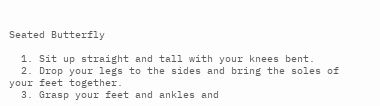Seated Butterfly

  1. Sit up straight and tall with your knees bent.
  2. Drop your legs to the sides and bring the soles of your feet together.
  3. Grasp your feet and ankles and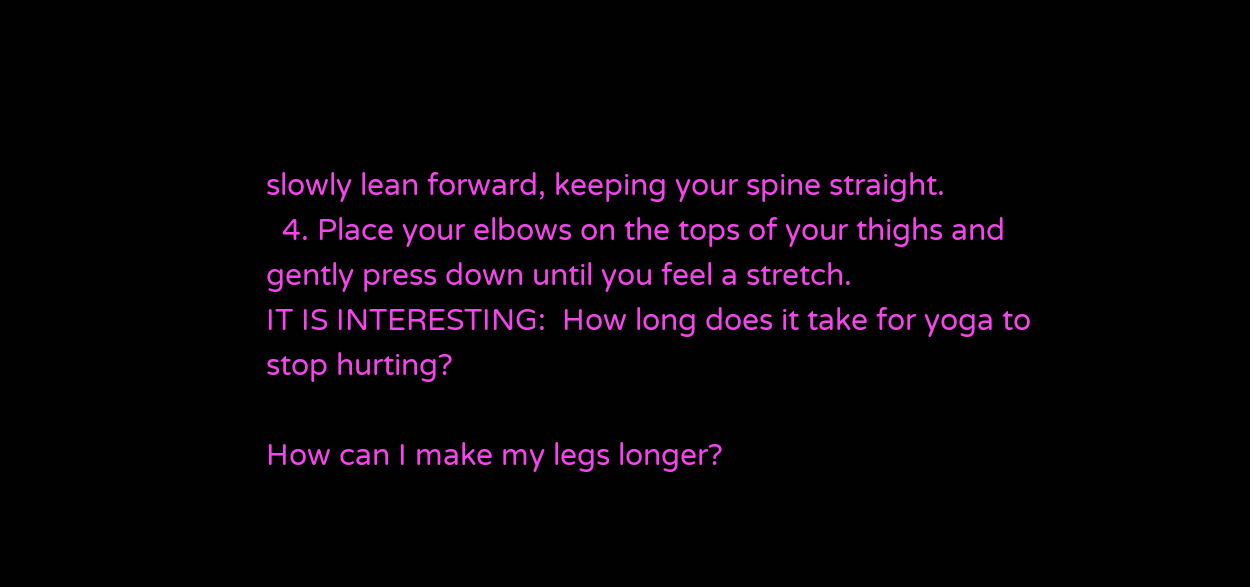slowly lean forward, keeping your spine straight.
  4. Place your elbows on the tops of your thighs and gently press down until you feel a stretch.
IT IS INTERESTING:  How long does it take for yoga to stop hurting?

How can I make my legs longer?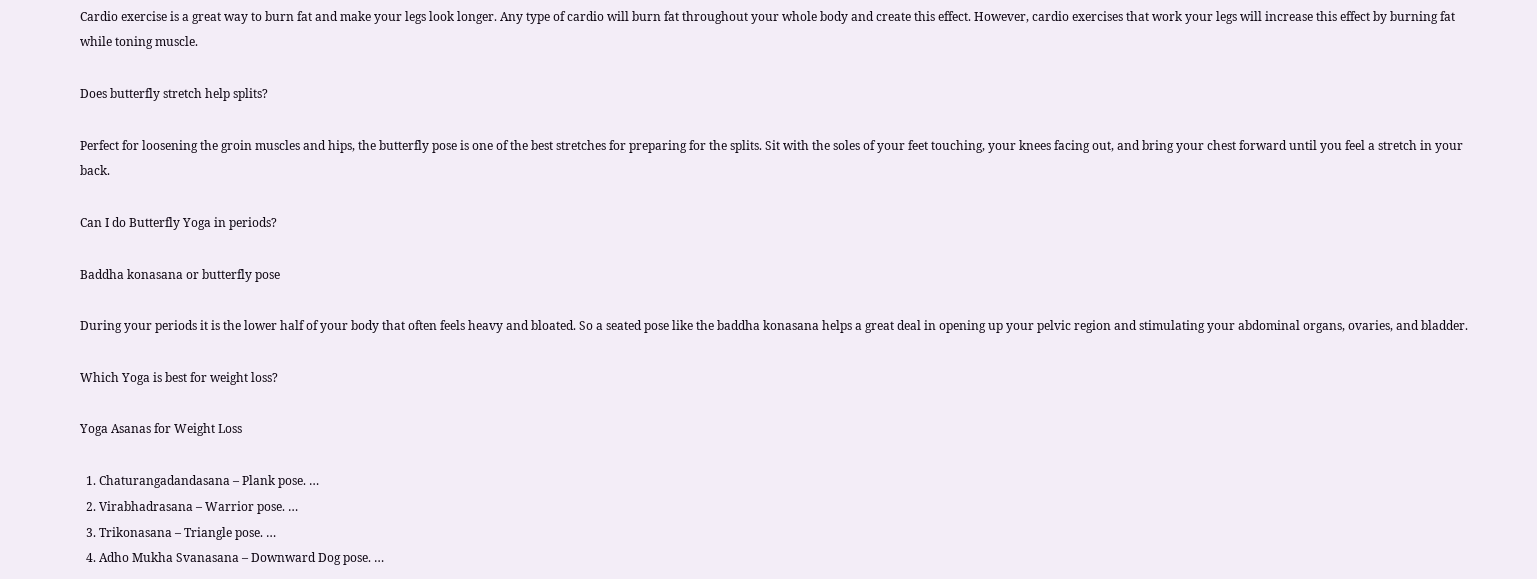Cardio exercise is a great way to burn fat and make your legs look longer. Any type of cardio will burn fat throughout your whole body and create this effect. However, cardio exercises that work your legs will increase this effect by burning fat while toning muscle.

Does butterfly stretch help splits?

Perfect for loosening the groin muscles and hips, the butterfly pose is one of the best stretches for preparing for the splits. Sit with the soles of your feet touching, your knees facing out, and bring your chest forward until you feel a stretch in your back.

Can I do Butterfly Yoga in periods?

Baddha konasana or butterfly pose

During your periods it is the lower half of your body that often feels heavy and bloated. So a seated pose like the baddha konasana helps a great deal in opening up your pelvic region and stimulating your abdominal organs, ovaries, and bladder.

Which Yoga is best for weight loss?

Yoga Asanas for Weight Loss

  1. Chaturangadandasana – Plank pose. …
  2. Virabhadrasana – Warrior pose. …
  3. Trikonasana – Triangle pose. …
  4. Adho Mukha Svanasana – Downward Dog pose. …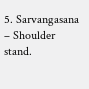5. Sarvangasana – Shoulder stand.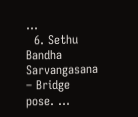…
  6. Sethu Bandha Sarvangasana – Bridge pose. …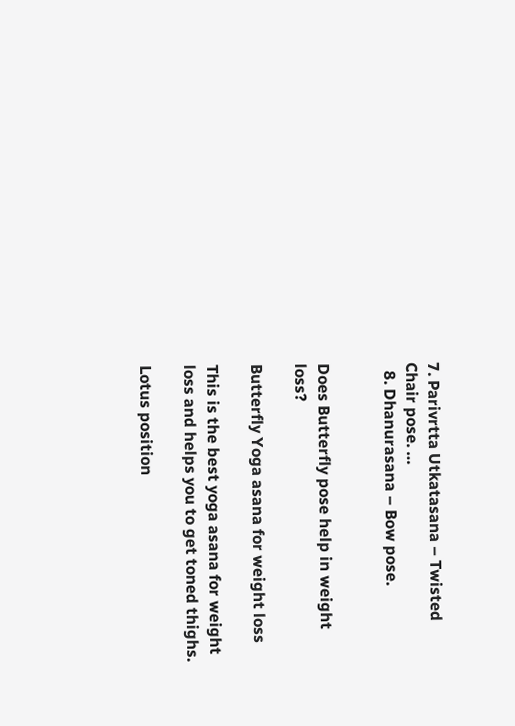7. Parivrtta Utkatasana – Twisted Chair pose. …
  8. Dhanurasana – Bow pose.


Does Butterfly pose help in weight loss?

Butterfly Yoga asana for weight loss

This is the best yoga asana for weight loss and helps you to get toned thighs.

Lotus position